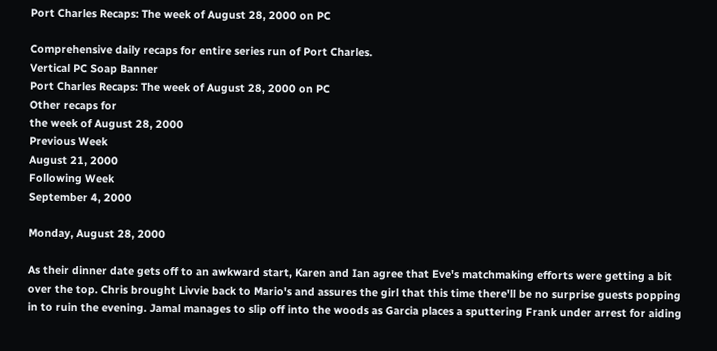Port Charles Recaps: The week of August 28, 2000 on PC

Comprehensive daily recaps for entire series run of Port Charles.
Vertical PC Soap Banner
Port Charles Recaps: The week of August 28, 2000 on PC
Other recaps for
the week of August 28, 2000
Previous Week
August 21, 2000
Following Week
September 4, 2000

Monday, August 28, 2000

As their dinner date gets off to an awkward start, Karen and Ian agree that Eve's matchmaking efforts were getting a bit over the top. Chris brought Livvie back to Mario's and assures the girl that this time there'll be no surprise guests popping in to ruin the evening. Jamal manages to slip off into the woods as Garcia places a sputtering Frank under arrest for aiding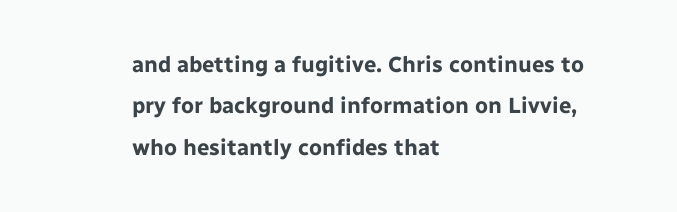and abetting a fugitive. Chris continues to pry for background information on Livvie, who hesitantly confides that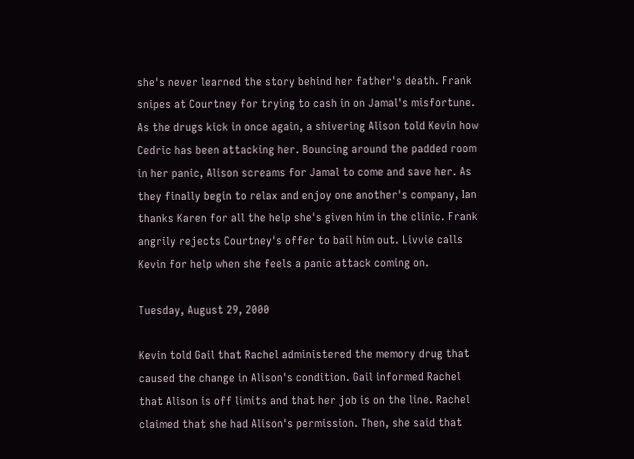she's never learned the story behind her father's death. Frank snipes at Courtney for trying to cash in on Jamal's misfortune. As the drugs kick in once again, a shivering Alison told Kevin how Cedric has been attacking her. Bouncing around the padded room in her panic, Alison screams for Jamal to come and save her. As they finally begin to relax and enjoy one another's company, Ian thanks Karen for all the help she's given him in the clinic. Frank angrily rejects Courtney's offer to bail him out. Livvie calls Kevin for help when she feels a panic attack coming on.

Tuesday, August 29, 2000

Kevin told Gail that Rachel administered the memory drug that caused the change in Alison's condition. Gail informed Rachel that Alison is off limits and that her job is on the line. Rachel claimed that she had Alison's permission. Then, she said that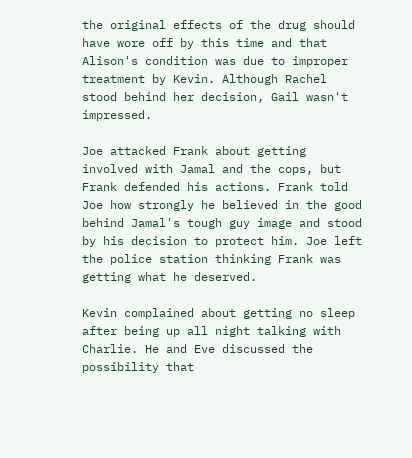the original effects of the drug should have wore off by this time and that Alison's condition was due to improper treatment by Kevin. Although Rachel stood behind her decision, Gail wasn't impressed.

Joe attacked Frank about getting involved with Jamal and the cops, but Frank defended his actions. Frank told Joe how strongly he believed in the good behind Jamal's tough guy image and stood by his decision to protect him. Joe left the police station thinking Frank was getting what he deserved.

Kevin complained about getting no sleep after being up all night talking with Charlie. He and Eve discussed the possibility that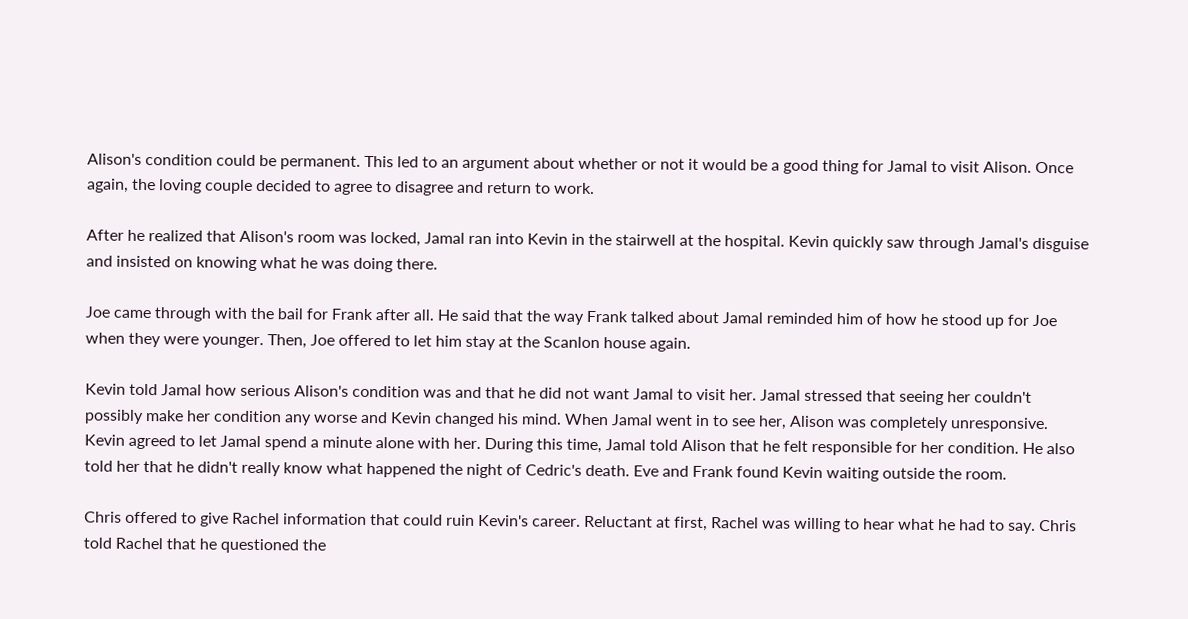Alison's condition could be permanent. This led to an argument about whether or not it would be a good thing for Jamal to visit Alison. Once again, the loving couple decided to agree to disagree and return to work.

After he realized that Alison's room was locked, Jamal ran into Kevin in the stairwell at the hospital. Kevin quickly saw through Jamal's disguise and insisted on knowing what he was doing there.

Joe came through with the bail for Frank after all. He said that the way Frank talked about Jamal reminded him of how he stood up for Joe when they were younger. Then, Joe offered to let him stay at the Scanlon house again.

Kevin told Jamal how serious Alison's condition was and that he did not want Jamal to visit her. Jamal stressed that seeing her couldn't possibly make her condition any worse and Kevin changed his mind. When Jamal went in to see her, Alison was completely unresponsive. Kevin agreed to let Jamal spend a minute alone with her. During this time, Jamal told Alison that he felt responsible for her condition. He also told her that he didn't really know what happened the night of Cedric's death. Eve and Frank found Kevin waiting outside the room.

Chris offered to give Rachel information that could ruin Kevin's career. Reluctant at first, Rachel was willing to hear what he had to say. Chris told Rachel that he questioned the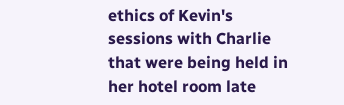ethics of Kevin's sessions with Charlie that were being held in her hotel room late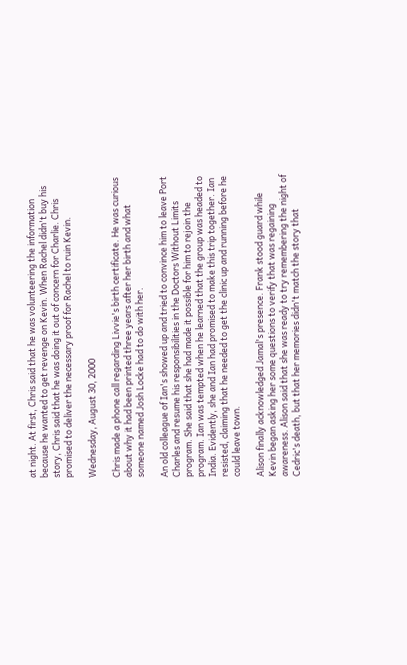at night. At first, Chris said that he was volunteering the information because he wanted to get revenge on Kevin. When Rachel didn't buy his story, Chris said that he was doing it out of concern for Charlie. Chris promised to deliver the necessary proof for Rachel to ruin Kevin.

Wednesday, August 30, 2000

Chris made a phone call regarding Livvie's birth certificate. He was curious about why it had been printed three years after her birth and what someone named Josh Locke had to do with her.

An old colleague of Ian's showed up and tried to convince him to leave Port Charles and resume his responsibilities in the Doctors Without Limits program. She said that she had made it possible for him to rejoin the program. Ian was tempted when he learned that the group was headed to India. Evidently, she and Ian had promised to make this trip together. Ian resisted, claiming that he needed to get the clinic up and running before he could leave town.

Alison finally acknowledged Jamal's presence. Frank stood guard while Kevin began asking her some questions to verify that was regaining awareness. Alison said that she was ready to try remembering the night of Cedric's death, but that her memories didn't match the story that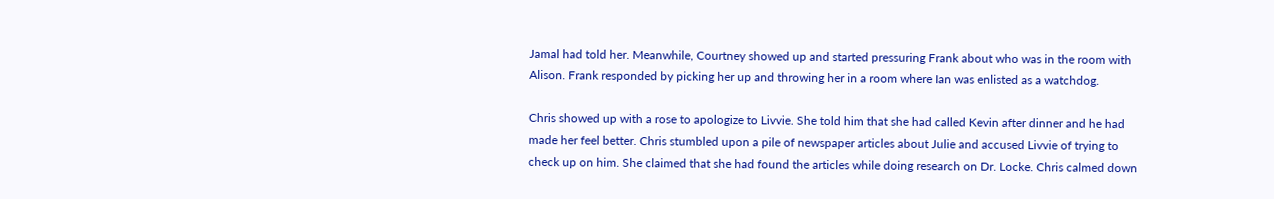Jamal had told her. Meanwhile, Courtney showed up and started pressuring Frank about who was in the room with Alison. Frank responded by picking her up and throwing her in a room where Ian was enlisted as a watchdog.

Chris showed up with a rose to apologize to Livvie. She told him that she had called Kevin after dinner and he had made her feel better. Chris stumbled upon a pile of newspaper articles about Julie and accused Livvie of trying to check up on him. She claimed that she had found the articles while doing research on Dr. Locke. Chris calmed down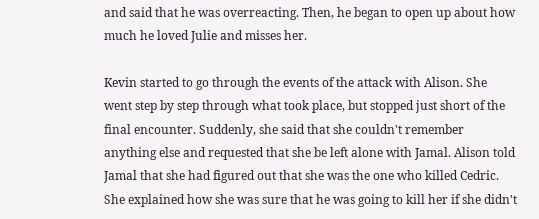and said that he was overreacting. Then, he began to open up about how much he loved Julie and misses her.

Kevin started to go through the events of the attack with Alison. She went step by step through what took place, but stopped just short of the final encounter. Suddenly, she said that she couldn't remember anything else and requested that she be left alone with Jamal. Alison told Jamal that she had figured out that she was the one who killed Cedric. She explained how she was sure that he was going to kill her if she didn't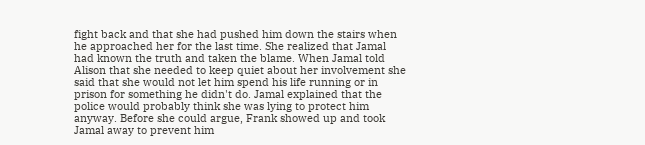fight back and that she had pushed him down the stairs when he approached her for the last time. She realized that Jamal had known the truth and taken the blame. When Jamal told Alison that she needed to keep quiet about her involvement she said that she would not let him spend his life running or in prison for something he didn't do. Jamal explained that the police would probably think she was lying to protect him anyway. Before she could argue, Frank showed up and took Jamal away to prevent him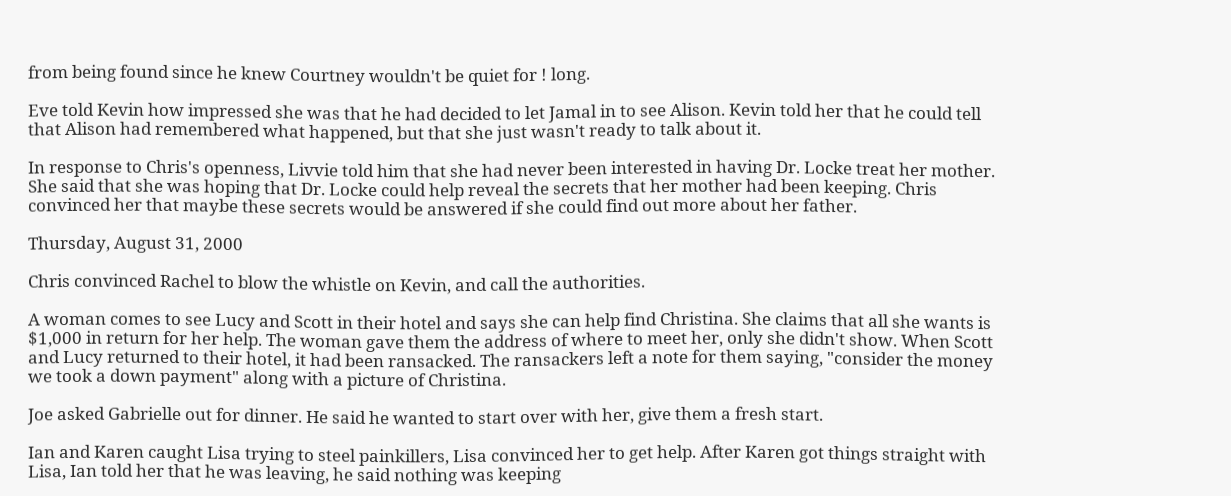from being found since he knew Courtney wouldn't be quiet for ! long.

Eve told Kevin how impressed she was that he had decided to let Jamal in to see Alison. Kevin told her that he could tell that Alison had remembered what happened, but that she just wasn't ready to talk about it.

In response to Chris's openness, Livvie told him that she had never been interested in having Dr. Locke treat her mother. She said that she was hoping that Dr. Locke could help reveal the secrets that her mother had been keeping. Chris convinced her that maybe these secrets would be answered if she could find out more about her father.

Thursday, August 31, 2000

Chris convinced Rachel to blow the whistle on Kevin, and call the authorities.

A woman comes to see Lucy and Scott in their hotel and says she can help find Christina. She claims that all she wants is $1,000 in return for her help. The woman gave them the address of where to meet her, only she didn't show. When Scott and Lucy returned to their hotel, it had been ransacked. The ransackers left a note for them saying, "consider the money we took a down payment" along with a picture of Christina.

Joe asked Gabrielle out for dinner. He said he wanted to start over with her, give them a fresh start.

Ian and Karen caught Lisa trying to steel painkillers, Lisa convinced her to get help. After Karen got things straight with Lisa, Ian told her that he was leaving, he said nothing was keeping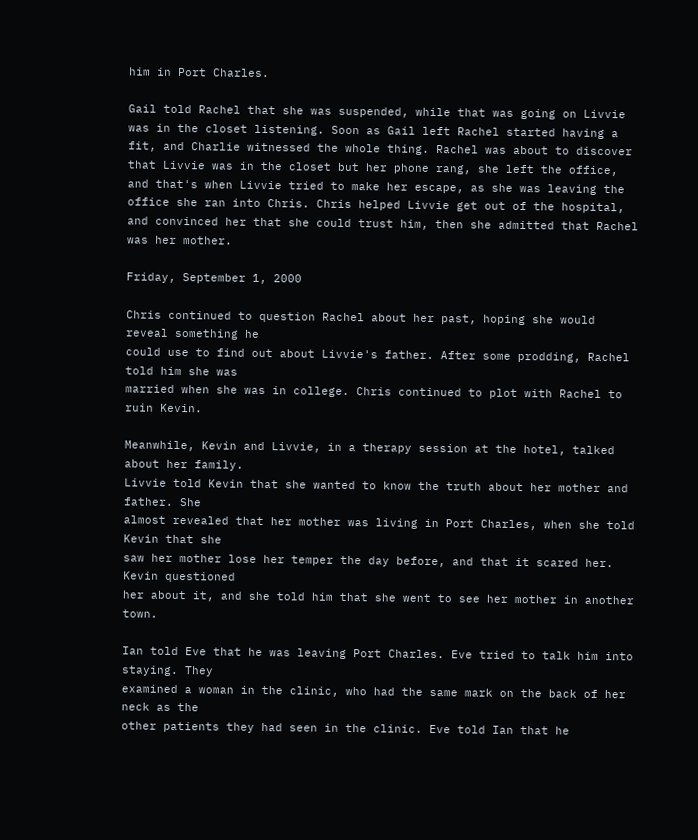him in Port Charles.

Gail told Rachel that she was suspended, while that was going on Livvie was in the closet listening. Soon as Gail left Rachel started having a fit, and Charlie witnessed the whole thing. Rachel was about to discover that Livvie was in the closet but her phone rang, she left the office, and that's when Livvie tried to make her escape, as she was leaving the office she ran into Chris. Chris helped Livvie get out of the hospital, and convinced her that she could trust him, then she admitted that Rachel was her mother.

Friday, September 1, 2000

Chris continued to question Rachel about her past, hoping she would reveal something he
could use to find out about Livvie's father. After some prodding, Rachel told him she was
married when she was in college. Chris continued to plot with Rachel to ruin Kevin.

Meanwhile, Kevin and Livvie, in a therapy session at the hotel, talked about her family.
Livvie told Kevin that she wanted to know the truth about her mother and father. She
almost revealed that her mother was living in Port Charles, when she told Kevin that she
saw her mother lose her temper the day before, and that it scared her. Kevin questioned
her about it, and she told him that she went to see her mother in another town.

Ian told Eve that he was leaving Port Charles. Eve tried to talk him into staying. They
examined a woman in the clinic, who had the same mark on the back of her neck as the
other patients they had seen in the clinic. Eve told Ian that he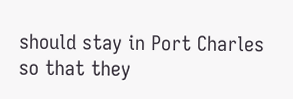should stay in Port Charles
so that they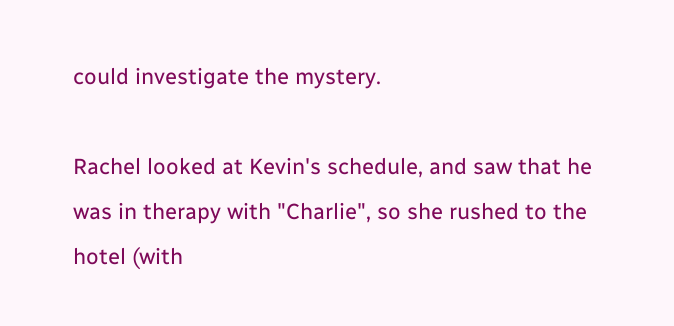could investigate the mystery.

Rachel looked at Kevin's schedule, and saw that he was in therapy with "Charlie", so she rushed to the hotel (with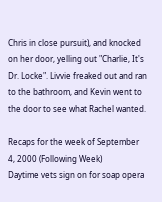Chris in close pursuit), and knocked on her door, yelling out "Charlie, It's Dr. Locke". Livvie freaked out and ran to the bathroom, and Kevin went to
the door to see what Rachel wanted.

Recaps for the week of September 4, 2000 (Following Week)
Daytime vets sign on for soap opera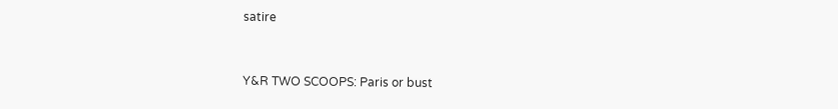satire


Y&R TWO SCOOPS: Paris or bust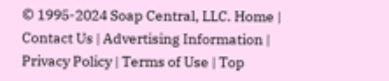© 1995-2024 Soap Central, LLC. Home | Contact Us | Advertising Information | Privacy Policy | Terms of Use | Top